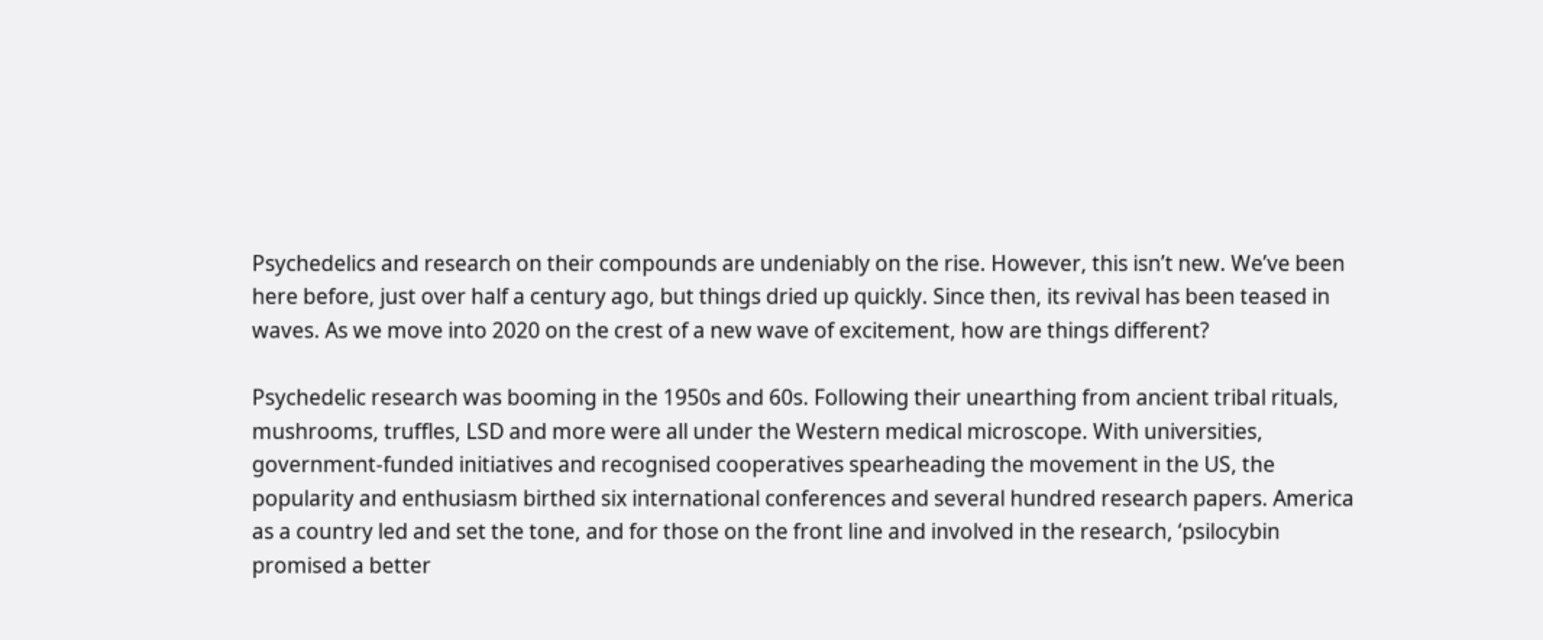Psychedelics and research on their compounds are undeniably on the rise. However, this isn’t new. We’ve been here before, just over half a century ago, but things dried up quickly. Since then, its revival has been teased in waves. As we move into 2020 on the crest of a new wave of excitement, how are things different?

Psychedelic research was booming in the 1950s and 60s. Following their unearthing from ancient tribal rituals, mushrooms, truffles, LSD and more were all under the Western medical microscope. With universities, government-funded initiatives and recognised cooperatives spearheading the movement in the US, the popularity and enthusiasm birthed six international conferences and several hundred research papers. America as a country led and set the tone, and for those on the front line and involved in the research, ‘psilocybin promised a better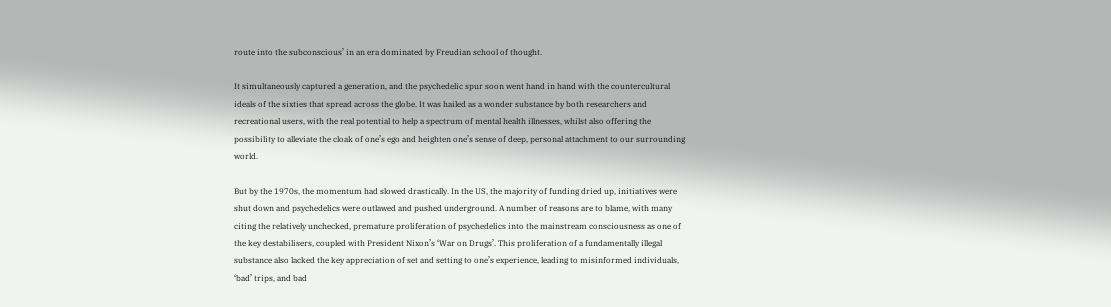route into the subconscious’ in an era dominated by Freudian school of thought.

It simultaneously captured a generation, and the psychedelic spur soon went hand in hand with the countercultural ideals of the sixties that spread across the globe. It was hailed as a wonder substance by both researchers and recreational users, with the real potential to help a spectrum of mental health illnesses, whilst also offering the possibility to alleviate the cloak of one’s ego and heighten one’s sense of deep, personal attachment to our surrounding world.

But by the 1970s, the momentum had slowed drastically. In the US, the majority of funding dried up, initiatives were shut down and psychedelics were outlawed and pushed underground. A number of reasons are to blame, with many citing the relatively unchecked, premature proliferation of psychedelics into the mainstream consciousness as one of the key destabilisers, coupled with President Nixon’s ‘War on Drugs’. This proliferation of a fundamentally illegal substance also lacked the key appreciation of set and setting to one’s experience, leading to misinformed individuals, ‘bad’ trips, and bad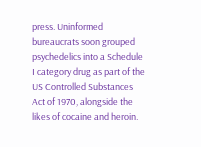press. Uninformed bureaucrats soon grouped psychedelics into a Schedule I category drug as part of the US Controlled Substances Act of 1970, alongside the likes of cocaine and heroin.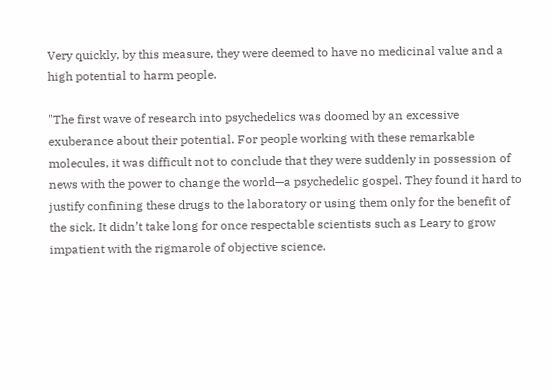Very quickly, by this measure, they were deemed to have no medicinal value and a high potential to harm people.

"The first wave of research into psychedelics was doomed by an excessive exuberance about their potential. For people working with these remarkable molecules, it was difficult not to conclude that they were suddenly in possession of news with the power to change the world—a psychedelic gospel. They found it hard to justify confining these drugs to the laboratory or using them only for the benefit of the sick. It didn’t take long for once respectable scientists such as Leary to grow impatient with the rigmarole of objective science.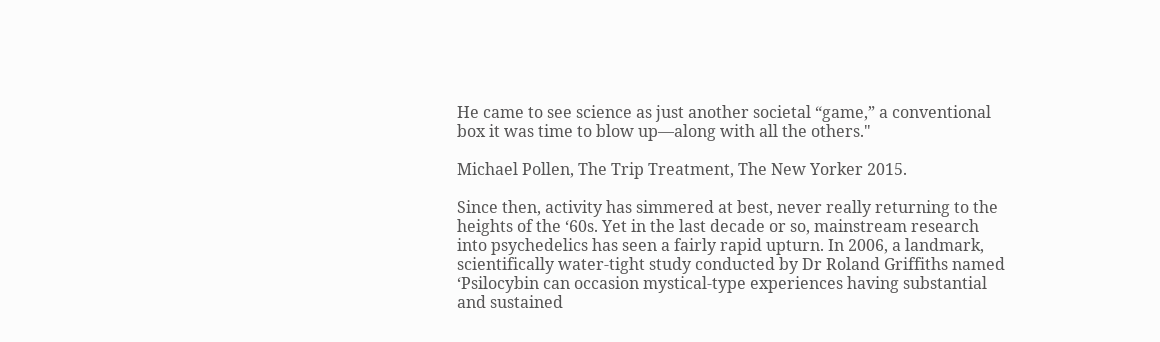He came to see science as just another societal “game,” a conventional box it was time to blow up—along with all the others."

Michael Pollen, The Trip Treatment, The New Yorker 2015.

Since then, activity has simmered at best, never really returning to the heights of the ‘60s. Yet in the last decade or so, mainstream research into psychedelics has seen a fairly rapid upturn. In 2006, a landmark, scientifically water-tight study conducted by Dr Roland Griffiths named ‘Psilocybin can occasion mystical-type experiences having substantial and sustained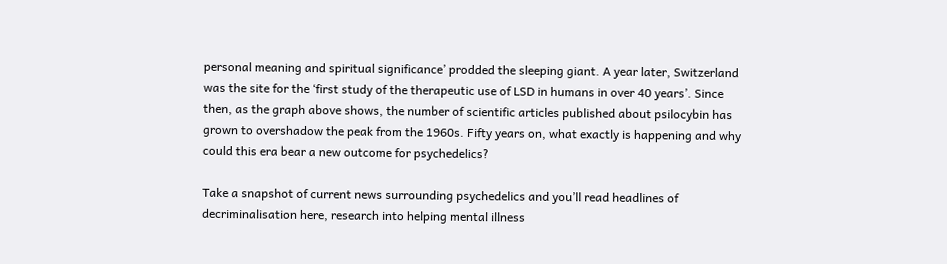personal meaning and spiritual significance’ prodded the sleeping giant. A year later, Switzerland was the site for the ‘first study of the therapeutic use of LSD in humans in over 40 years’. Since then, as the graph above shows, the number of scientific articles published about psilocybin has grown to overshadow the peak from the 1960s. Fifty years on, what exactly is happening and why could this era bear a new outcome for psychedelics?

Take a snapshot of current news surrounding psychedelics and you’ll read headlines of decriminalisation here, research into helping mental illness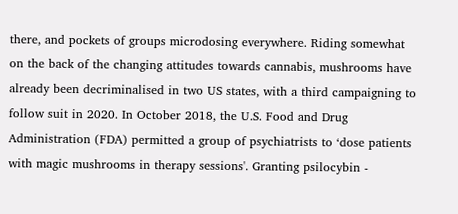there, and pockets of groups microdosing everywhere. Riding somewhat on the back of the changing attitudes towards cannabis, mushrooms have already been decriminalised in two US states, with a third campaigning to follow suit in 2020. In October 2018, the U.S. Food and Drug Administration (FDA) permitted a group of psychiatrists to ‘dose patients with magic mushrooms in therapy sessions'. Granting psilocybin -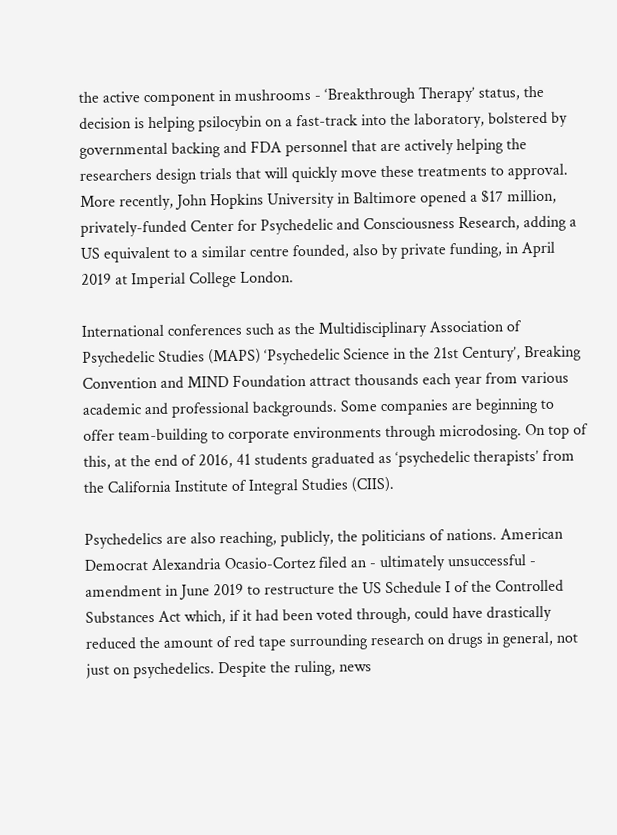the active component in mushrooms - ‘Breakthrough Therapy’ status, the decision is helping psilocybin on a fast-track into the laboratory, bolstered by governmental backing and FDA personnel that are actively helping the researchers design trials that will quickly move these treatments to approval. More recently, John Hopkins University in Baltimore opened a $17 million, privately-funded Center for Psychedelic and Consciousness Research, adding a US equivalent to a similar centre founded, also by private funding, in April 2019 at Imperial College London.

International conferences such as the Multidisciplinary Association of Psychedelic Studies (MAPS) ‘Psychedelic Science in the 21st Century’, Breaking Convention and MIND Foundation attract thousands each year from various academic and professional backgrounds. Some companies are beginning to offer team-building to corporate environments through microdosing. On top of this, at the end of 2016, 41 students graduated as ‘psychedelic therapists’ from the California Institute of Integral Studies (CIIS).

Psychedelics are also reaching, publicly, the politicians of nations. American Democrat Alexandria Ocasio-Cortez filed an - ultimately unsuccessful - amendment in June 2019 to restructure the US Schedule I of the Controlled Substances Act which, if it had been voted through, could have drastically reduced the amount of red tape surrounding research on drugs in general, not just on psychedelics. Despite the ruling, news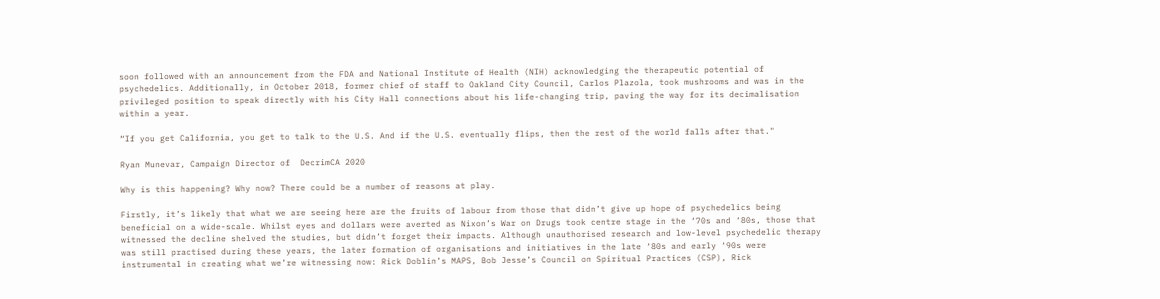soon followed with an announcement from the FDA and National Institute of Health (NIH) acknowledging the therapeutic potential of psychedelics. Additionally, in October 2018, former chief of staff to Oakland City Council, Carlos Plazola, took mushrooms and was in the privileged position to speak directly with his City Hall connections about his life-changing trip, paving the way for its decimalisation within a year.

“If you get California, you get to talk to the U.S. And if the U.S. eventually flips, then the rest of the world falls after that."

Ryan Munevar, Campaign Director of  DecrimCA 2020

Why is this happening? Why now? There could be a number of reasons at play.

Firstly, it’s likely that what we are seeing here are the fruits of labour from those that didn’t give up hope of psychedelics being beneficial on a wide-scale. Whilst eyes and dollars were averted as Nixon’s War on Drugs took centre stage in the ‘70s and ‘80s, those that witnessed the decline shelved the studies, but didn’t forget their impacts. Although unauthorised research and low-level psychedelic therapy was still practised during these years, the later formation of organisations and initiatives in the late ‘80s and early ‘90s were instrumental in creating what we’re witnessing now: Rick Doblin’s MAPS, Bob Jesse’s Council on Spiritual Practices (CSP), Rick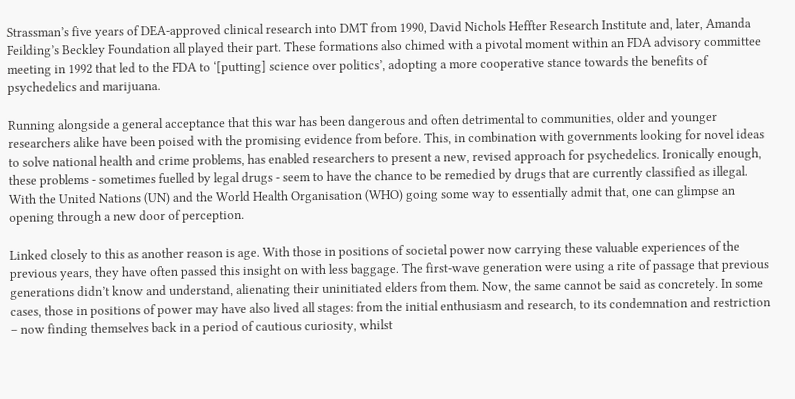Strassman’s five years of DEA-approved clinical research into DMT from 1990, David Nichols Heffter Research Institute and, later, Amanda Feilding’s Beckley Foundation all played their part. These formations also chimed with a pivotal moment within an FDA advisory committee meeting in 1992 that led to the FDA to ‘[putting] science over politics’, adopting a more cooperative stance towards the benefits of psychedelics and marijuana.

Running alongside a general acceptance that this war has been dangerous and often detrimental to communities, older and younger researchers alike have been poised with the promising evidence from before. This, in combination with governments looking for novel ideas to solve national health and crime problems, has enabled researchers to present a new, revised approach for psychedelics. Ironically enough, these problems - sometimes fuelled by legal drugs - seem to have the chance to be remedied by drugs that are currently classified as illegal. With the United Nations (UN) and the World Health Organisation (WHO) going some way to essentially admit that, one can glimpse an opening through a new door of perception.

Linked closely to this as another reason is age. With those in positions of societal power now carrying these valuable experiences of the previous years, they have often passed this insight on with less baggage. The first-wave generation were using a rite of passage that previous generations didn’t know and understand, alienating their uninitiated elders from them. Now, the same cannot be said as concretely. In some cases, those in positions of power may have also lived all stages: from the initial enthusiasm and research, to its condemnation and restriction – now finding themselves back in a period of cautious curiosity, whilst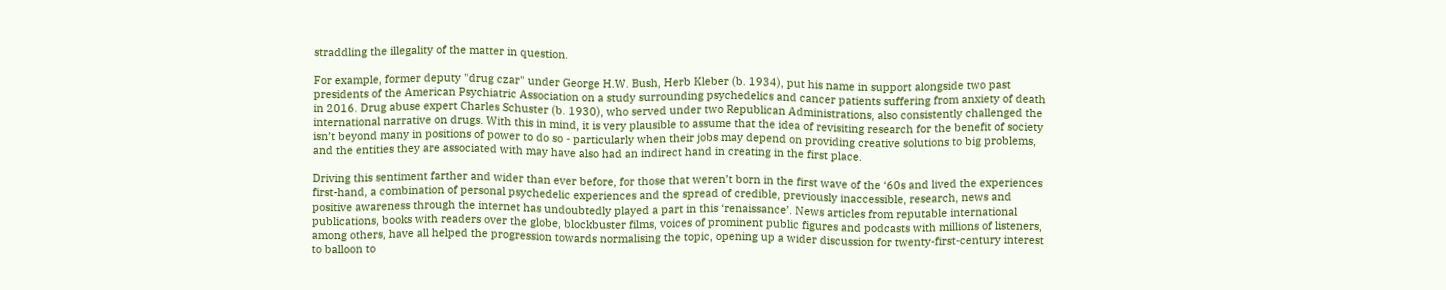straddling the illegality of the matter in question.

For example, former deputy "drug czar" under George H.W. Bush, Herb Kleber (b. 1934), put his name in support alongside two past presidents of the American Psychiatric Association on a study surrounding psychedelics and cancer patients suffering from anxiety of death in 2016. Drug abuse expert Charles Schuster (b. 1930), who served under two Republican Administrations, also consistently challenged the international narrative on drugs. With this in mind, it is very plausible to assume that the idea of revisiting research for the benefit of society isn’t beyond many in positions of power to do so - particularly when their jobs may depend on providing creative solutions to big problems, and the entities they are associated with may have also had an indirect hand in creating in the first place.

Driving this sentiment farther and wider than ever before, for those that weren’t born in the first wave of the ‘60s and lived the experiences first-hand, a combination of personal psychedelic experiences and the spread of credible, previously inaccessible, research, news and positive awareness through the internet has undoubtedly played a part in this ‘renaissance’. News articles from reputable international publications, books with readers over the globe, blockbuster films, voices of prominent public figures and podcasts with millions of listeners, among others, have all helped the progression towards normalising the topic, opening up a wider discussion for twenty-first-century interest to balloon to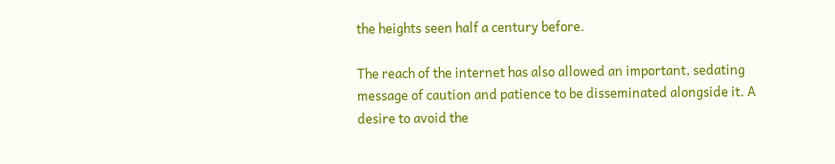the heights seen half a century before.

The reach of the internet has also allowed an important, sedating message of caution and patience to be disseminated alongside it. A desire to avoid the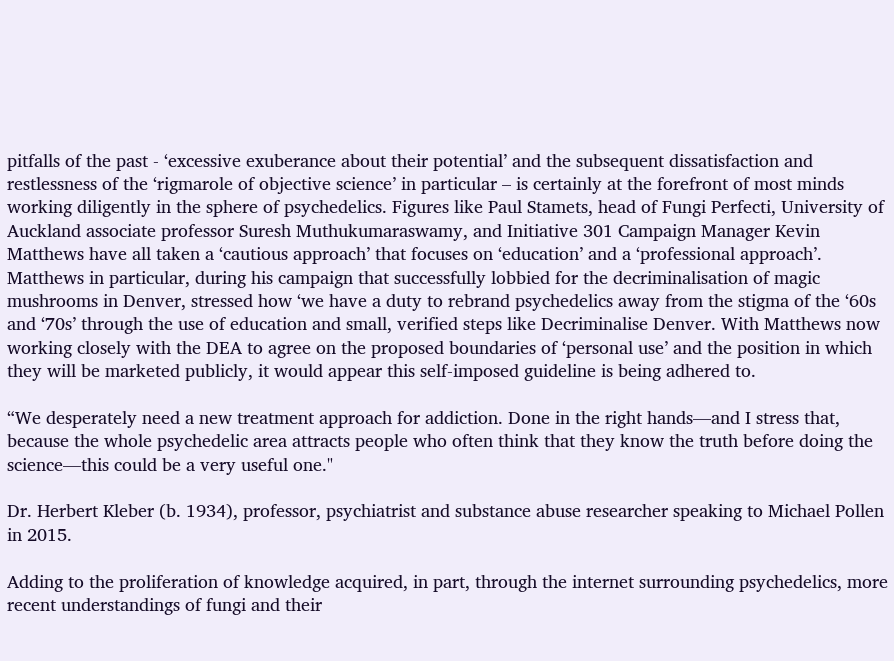pitfalls of the past - ‘excessive exuberance about their potential’ and the subsequent dissatisfaction and restlessness of the ‘rigmarole of objective science’ in particular – is certainly at the forefront of most minds working diligently in the sphere of psychedelics. Figures like Paul Stamets, head of Fungi Perfecti, University of Auckland associate professor Suresh Muthukumaraswamy, and Initiative 301 Campaign Manager Kevin Matthews have all taken a ‘cautious approach’ that focuses on ‘education’ and a ‘professional approach’. Matthews in particular, during his campaign that successfully lobbied for the decriminalisation of magic mushrooms in Denver, stressed how ‘we have a duty to rebrand psychedelics away from the stigma of the ‘60s and ‘70s’ through the use of education and small, verified steps like Decriminalise Denver. With Matthews now working closely with the DEA to agree on the proposed boundaries of ‘personal use’ and the position in which they will be marketed publicly, it would appear this self-imposed guideline is being adhered to.

“We desperately need a new treatment approach for addiction. Done in the right hands—and I stress that, because the whole psychedelic area attracts people who often think that they know the truth before doing the science—this could be a very useful one."

Dr. Herbert Kleber (b. 1934), professor, psychiatrist and substance abuse researcher speaking to Michael Pollen in 2015.

Adding to the proliferation of knowledge acquired, in part, through the internet surrounding psychedelics, more recent understandings of fungi and their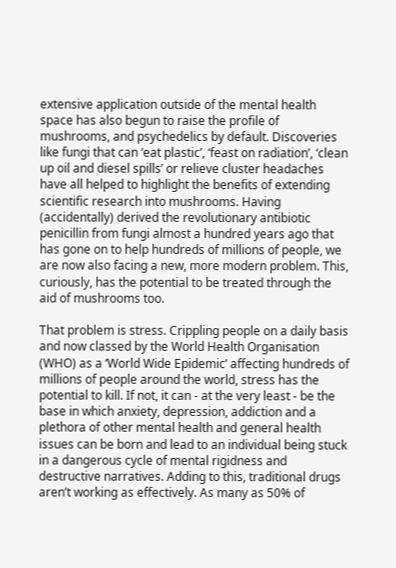extensive application outside of the mental health space has also begun to raise the profile of mushrooms, and psychedelics by default. Discoveries like fungi that can ‘eat plastic’, ‘feast on radiation’, ‘clean up oil and diesel spills’ or relieve cluster headaches have all helped to highlight the benefits of extending scientific research into mushrooms. Having (accidentally) derived the revolutionary antibiotic penicillin from fungi almost a hundred years ago that has gone on to help hundreds of millions of people, we are now also facing a new, more modern problem. This, curiously, has the potential to be treated through the aid of mushrooms too.

That problem is stress. Crippling people on a daily basis and now classed by the World Health Organisation (WHO) as a ‘World Wide Epidemic’ affecting hundreds of millions of people around the world, stress has the potential to kill. If not, it can - at the very least - be the base in which anxiety, depression, addiction and a plethora of other mental health and general health issues can be born and lead to an individual being stuck in a dangerous cycle of mental rigidness and destructive narratives. Adding to this, traditional drugs aren’t working as effectively. As many as 50% of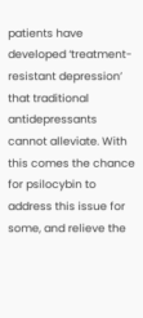patients have developed ‘treatment-resistant depression’ that traditional antidepressants cannot alleviate. With this comes the chance for psilocybin to address this issue for some, and relieve the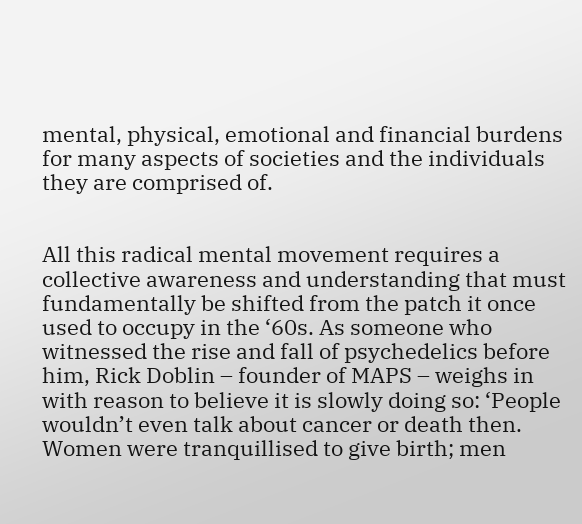mental, physical, emotional and financial burdens for many aspects of societies and the individuals they are comprised of.


All this radical mental movement requires a collective awareness and understanding that must fundamentally be shifted from the patch it once used to occupy in the ‘60s. As someone who witnessed the rise and fall of psychedelics before him, Rick Doblin – founder of MAPS – weighs in with reason to believe it is slowly doing so: ‘People wouldn’t even talk about cancer or death then. Women were tranquillised to give birth; men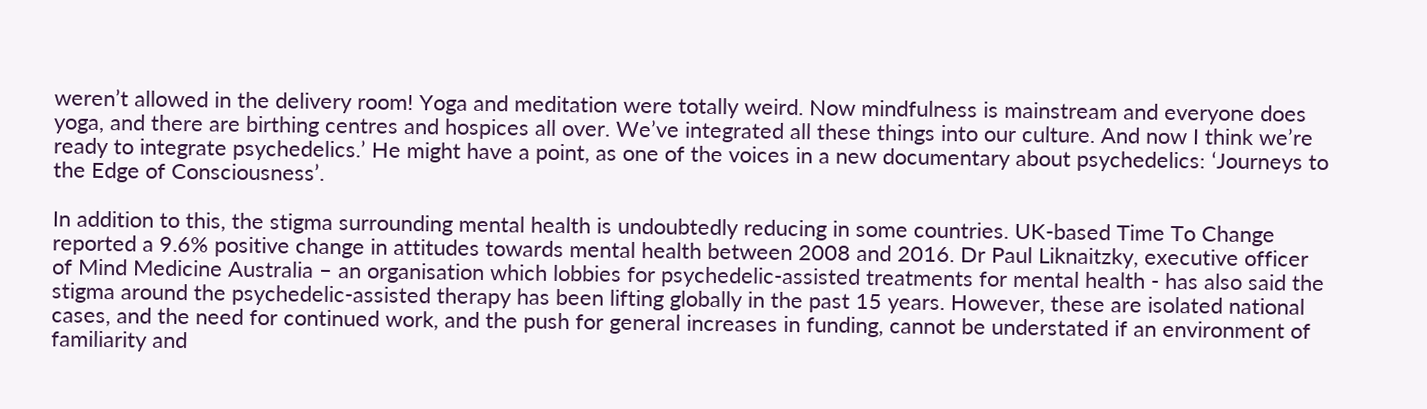weren’t allowed in the delivery room! Yoga and meditation were totally weird. Now mindfulness is mainstream and everyone does yoga, and there are birthing centres and hospices all over. We’ve integrated all these things into our culture. And now I think we’re ready to integrate psychedelics.’ He might have a point, as one of the voices in a new documentary about psychedelics: ‘Journeys to the Edge of Consciousness’.

In addition to this, the stigma surrounding mental health is undoubtedly reducing in some countries. UK-based Time To Change reported a 9.6% positive change in attitudes towards mental health between 2008 and 2016. Dr Paul Liknaitzky, executive officer of Mind Medicine Australia – an organisation which lobbies for psychedelic-assisted treatments for mental health - has also said the stigma around the psychedelic-assisted therapy has been lifting globally in the past 15 years. However, these are isolated national cases, and the need for continued work, and the push for general increases in funding, cannot be understated if an environment of familiarity and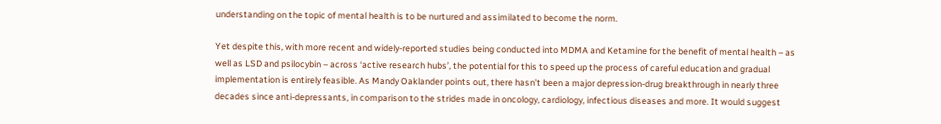understanding on the topic of mental health is to be nurtured and assimilated to become the norm.

Yet despite this, with more recent and widely-reported studies being conducted into MDMA and Ketamine for the benefit of mental health – as well as LSD and psilocybin – across ‘active research hubs’, the potential for this to speed up the process of careful education and gradual implementation is entirely feasible. As Mandy Oaklander points out, there hasn’t been a major depression-drug breakthrough in nearly three decades since anti-depressants, in comparison to the strides made in oncology, cardiology, infectious diseases and more. It would suggest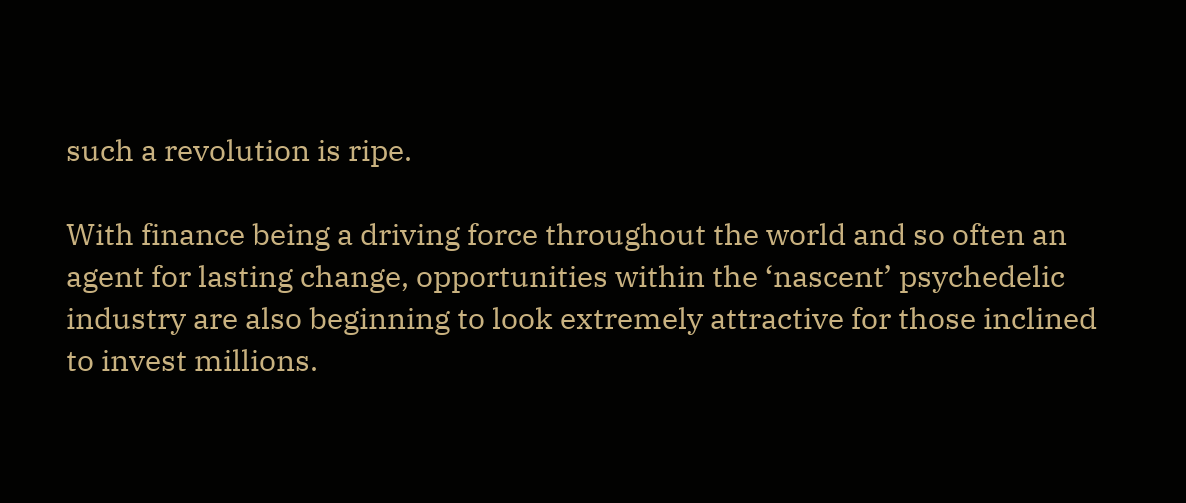such a revolution is ripe.

With finance being a driving force throughout the world and so often an agent for lasting change, opportunities within the ‘nascent’ psychedelic industry are also beginning to look extremely attractive for those inclined to invest millions.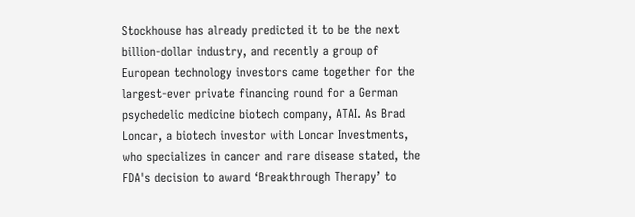Stockhouse has already predicted it to be the next billion-dollar industry, and recently a group of European technology investors came together for the largest-ever private financing round for a German psychedelic medicine biotech company, ATAI. As Brad Loncar, a biotech investor with Loncar Investments, who specializes in cancer and rare disease stated, the FDA's decision to award ‘Breakthrough Therapy’ to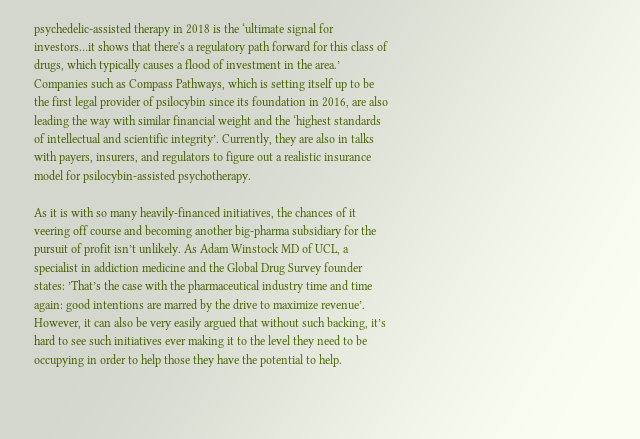psychedelic-assisted therapy in 2018 is the ‘ultimate signal for investors…it shows that there's a regulatory path forward for this class of drugs, which typically causes a flood of investment in the area.’ Companies such as Compass Pathways, which is setting itself up to be the first legal provider of psilocybin since its foundation in 2016, are also leading the way with similar financial weight and the ‘highest standards of intellectual and scientific integrity’. Currently, they are also in talks with payers, insurers, and regulators to figure out a realistic insurance model for psilocybin-assisted psychotherapy.

As it is with so many heavily-financed initiatives, the chances of it veering off course and becoming another big-pharma subsidiary for the pursuit of profit isn’t unlikely. As Adam Winstock MD of UCL, a specialist in addiction medicine and the Global Drug Survey founder states: ’That’s the case with the pharmaceutical industry time and time again: good intentions are marred by the drive to maximize revenue’. However, it can also be very easily argued that without such backing, it’s hard to see such initiatives ever making it to the level they need to be occupying in order to help those they have the potential to help.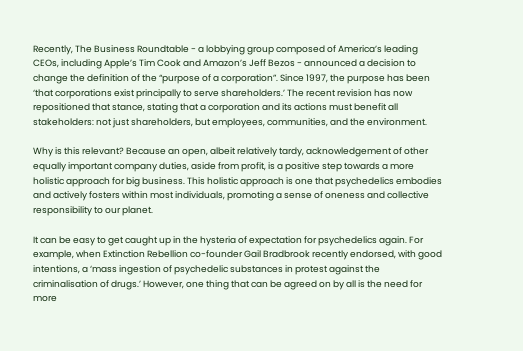Recently, The Business Roundtable - a lobbying group composed of America’s leading CEOs, including Apple’s Tim Cook and Amazon’s Jeff Bezos - announced a decision to change the definition of the “purpose of a corporation”. Since 1997, the purpose has been ‘that corporations exist principally to serve shareholders.’ The recent revision has now repositioned that stance, stating that a corporation and its actions must benefit all stakeholders: not just shareholders, but employees, communities, and the environment.

Why is this relevant? Because an open, albeit relatively tardy, acknowledgement of other equally important company duties, aside from profit, is a positive step towards a more holistic approach for big business. This holistic approach is one that psychedelics embodies and actively fosters within most individuals, promoting a sense of oneness and collective responsibility to our planet.

It can be easy to get caught up in the hysteria of expectation for psychedelics again. For example, when Extinction Rebellion co-founder Gail Bradbrook recently endorsed, with good intentions, a ‘mass ingestion of psychedelic substances in protest against the criminalisation of drugs.’ However, one thing that can be agreed on by all is the need for more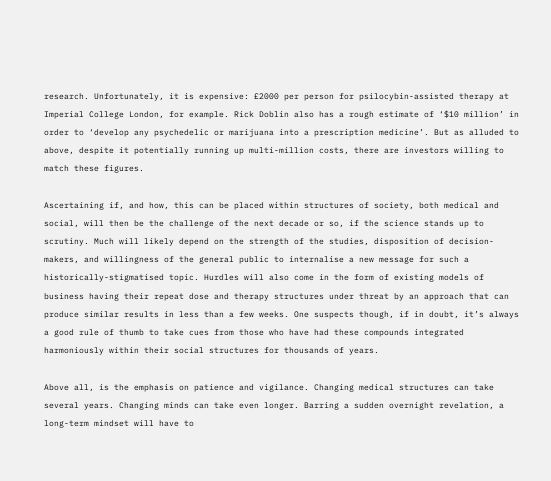research. Unfortunately, it is expensive: £2000 per person for psilocybin-assisted therapy at Imperial College London, for example. Rick Doblin also has a rough estimate of ‘$10 million’ in order to ‘develop any psychedelic or marijuana into a prescription medicine’. But as alluded to above, despite it potentially running up multi-million costs, there are investors willing to match these figures.

Ascertaining if, and how, this can be placed within structures of society, both medical and social, will then be the challenge of the next decade or so, if the science stands up to scrutiny. Much will likely depend on the strength of the studies, disposition of decision-makers, and willingness of the general public to internalise a new message for such a historically-stigmatised topic. Hurdles will also come in the form of existing models of business having their repeat dose and therapy structures under threat by an approach that can produce similar results in less than a few weeks. One suspects though, if in doubt, it’s always a good rule of thumb to take cues from those who have had these compounds integrated harmoniously within their social structures for thousands of years.

Above all, is the emphasis on patience and vigilance. Changing medical structures can take several years. Changing minds can take even longer. Barring a sudden overnight revelation, a long-term mindset will have to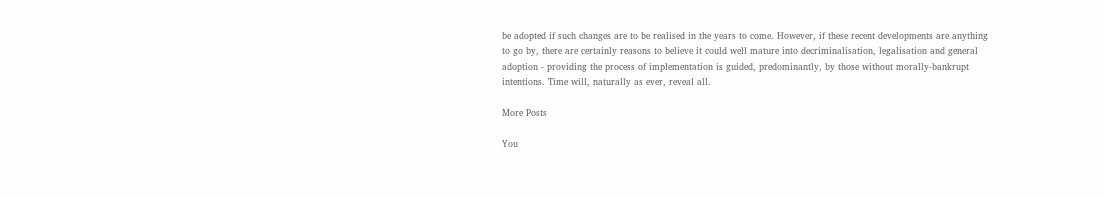be adopted if such changes are to be realised in the years to come. However, if these recent developments are anything to go by, there are certainly reasons to believe it could well mature into decriminalisation, legalisation and general adoption - providing the process of implementation is guided, predominantly, by those without morally-bankrupt intentions. Time will, naturally as ever, reveal all.

More Posts

You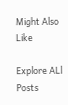Might Also Like

Explore ALl Posts